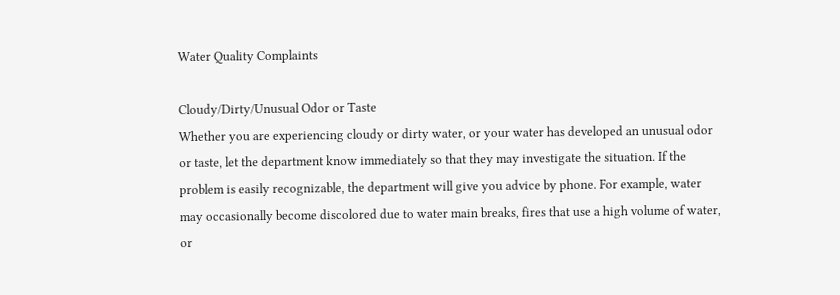Water Quality Complaints

Cloudy/Dirty/Unusual Odor or Taste
Whether you are experiencing cloudy or dirty water, or your water has developed an unusual odor or taste, let the department know immediately so that they may investigate the situation. If the problem is easily recognizable, the department will give you advice by phone. For example, water may occasionally become discolored due to water main breaks, fires that use a high volume of water, or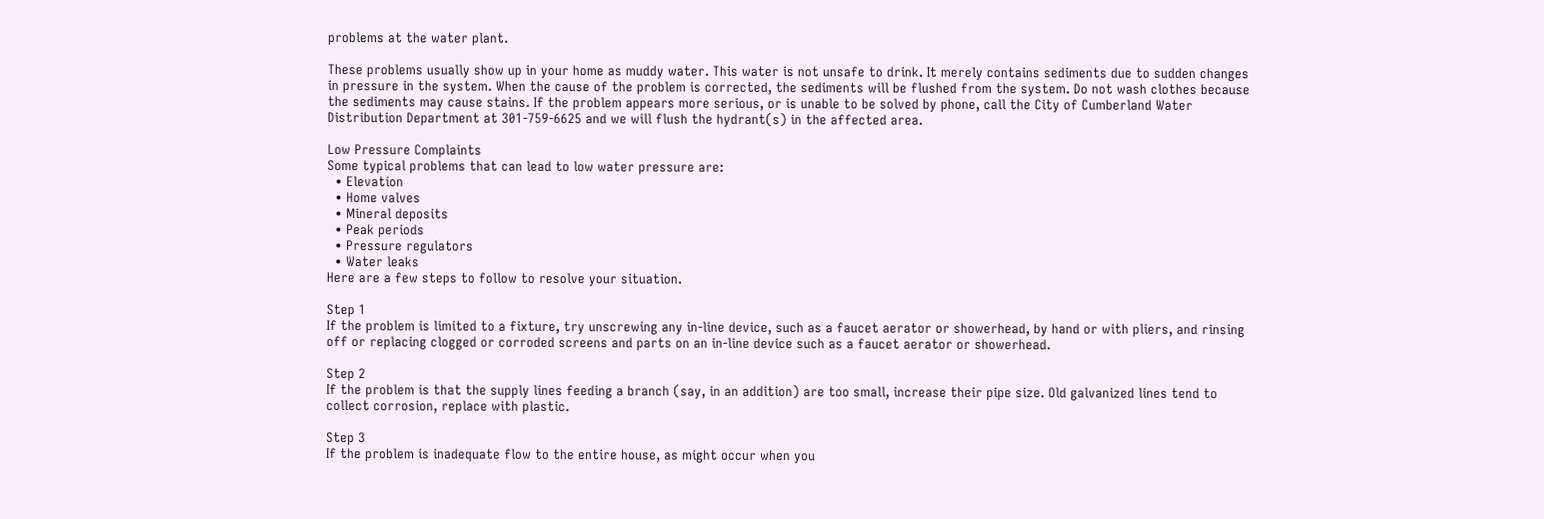problems at the water plant.

These problems usually show up in your home as muddy water. This water is not unsafe to drink. It merely contains sediments due to sudden changes in pressure in the system. When the cause of the problem is corrected, the sediments will be flushed from the system. Do not wash clothes because the sediments may cause stains. If the problem appears more serious, or is unable to be solved by phone, call the City of Cumberland Water Distribution Department at 301-759-6625 and we will flush the hydrant(s) in the affected area.

Low Pressure Complaints
Some typical problems that can lead to low water pressure are:
  • Elevation
  • Home valves
  • Mineral deposits
  • Peak periods
  • Pressure regulators
  • Water leaks
Here are a few steps to follow to resolve your situation.

Step 1
If the problem is limited to a fixture, try unscrewing any in-line device, such as a faucet aerator or showerhead, by hand or with pliers, and rinsing off or replacing clogged or corroded screens and parts on an in-line device such as a faucet aerator or showerhead.

Step 2
If the problem is that the supply lines feeding a branch (say, in an addition) are too small, increase their pipe size. Old galvanized lines tend to collect corrosion, replace with plastic.

Step 3
If the problem is inadequate flow to the entire house, as might occur when you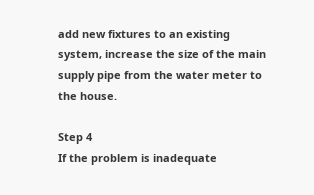add new fixtures to an existing system, increase the size of the main supply pipe from the water meter to the house.

Step 4
If the problem is inadequate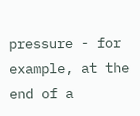pressure - for example, at the end of a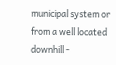municipal system or from a well located downhill -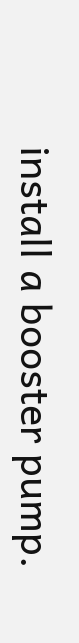install a booster pump.